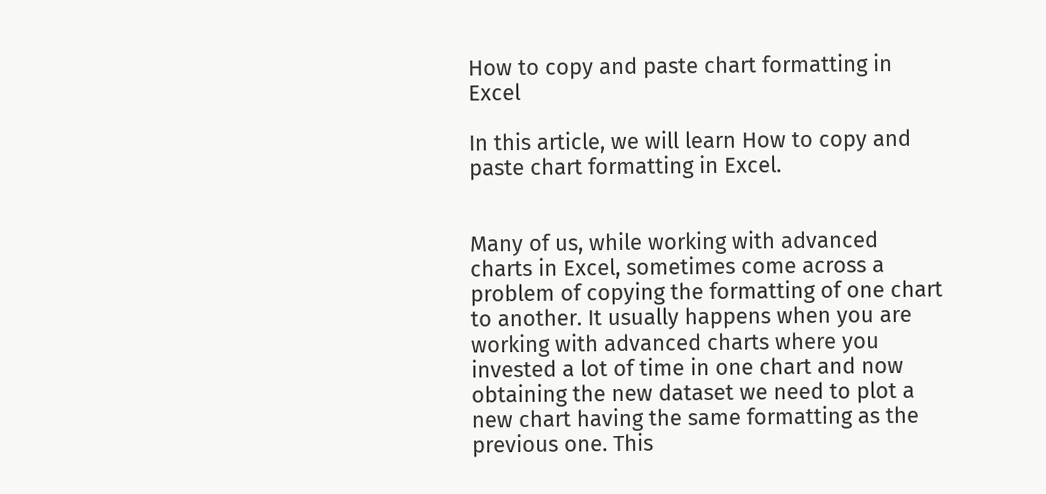How to copy and paste chart formatting in Excel

In this article, we will learn How to copy and paste chart formatting in Excel.


Many of us, while working with advanced charts in Excel, sometimes come across a problem of copying the formatting of one chart to another. It usually happens when you are working with advanced charts where you invested a lot of time in one chart and now obtaining the new dataset we need to plot a new chart having the same formatting as the previous one. This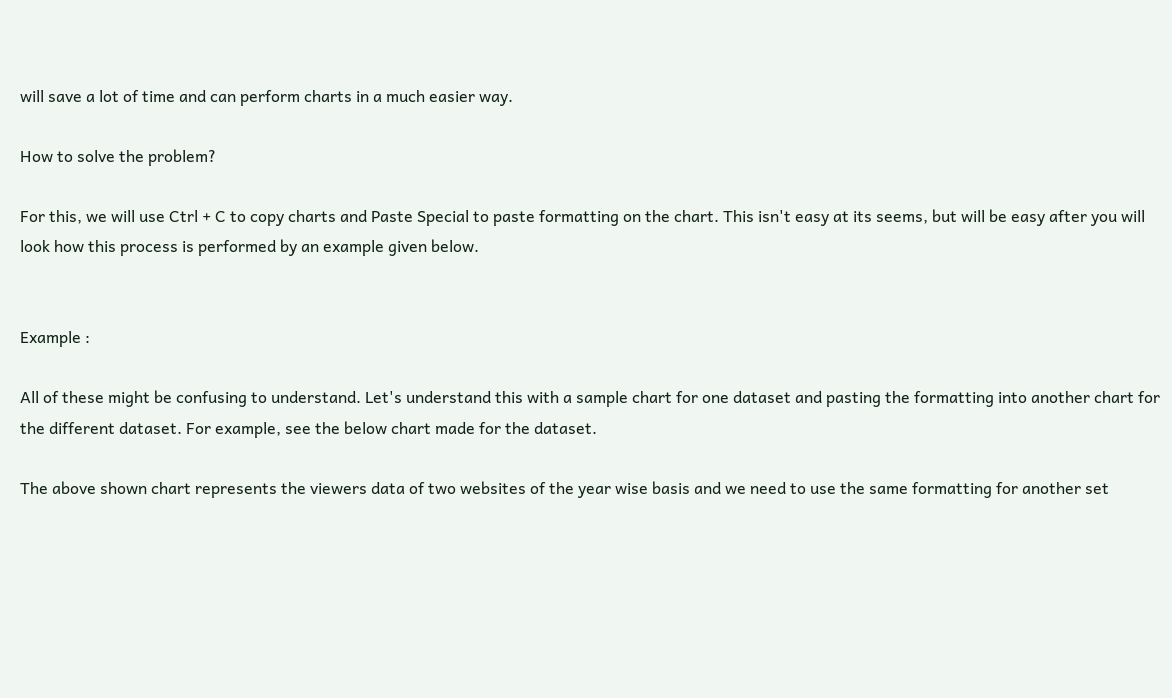will save a lot of time and can perform charts in a much easier way.

How to solve the problem?

For this, we will use Ctrl + C to copy charts and Paste Special to paste formatting on the chart. This isn't easy at its seems, but will be easy after you will look how this process is performed by an example given below.


Example :

All of these might be confusing to understand. Let's understand this with a sample chart for one dataset and pasting the formatting into another chart for the different dataset. For example, see the below chart made for the dataset.

The above shown chart represents the viewers data of two websites of the year wise basis and we need to use the same formatting for another set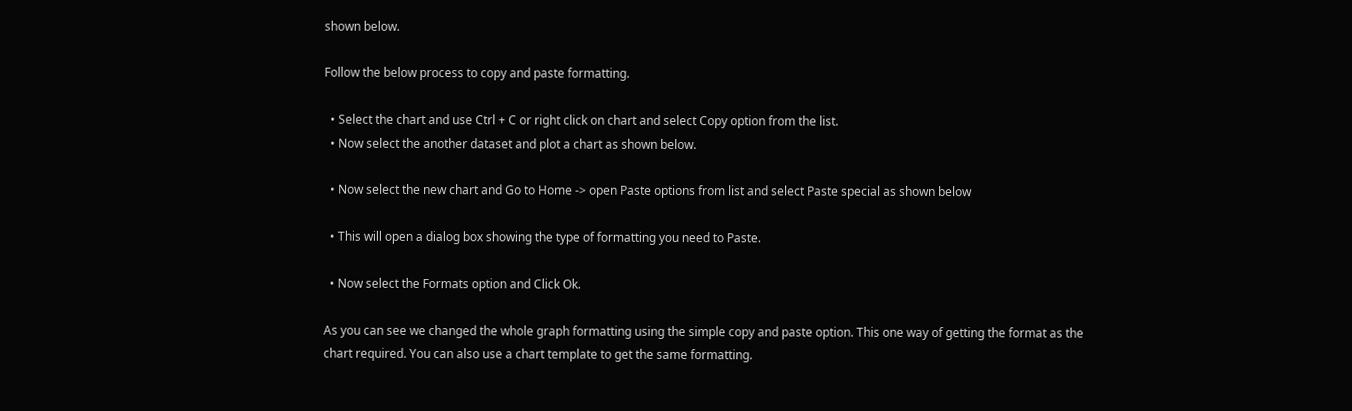shown below.

Follow the below process to copy and paste formatting.

  • Select the chart and use Ctrl + C or right click on chart and select Copy option from the list.
  • Now select the another dataset and plot a chart as shown below.

  • Now select the new chart and Go to Home -> open Paste options from list and select Paste special as shown below

  • This will open a dialog box showing the type of formatting you need to Paste.

  • Now select the Formats option and Click Ok.

As you can see we changed the whole graph formatting using the simple copy and paste option. This one way of getting the format as the chart required. You can also use a chart template to get the same formatting.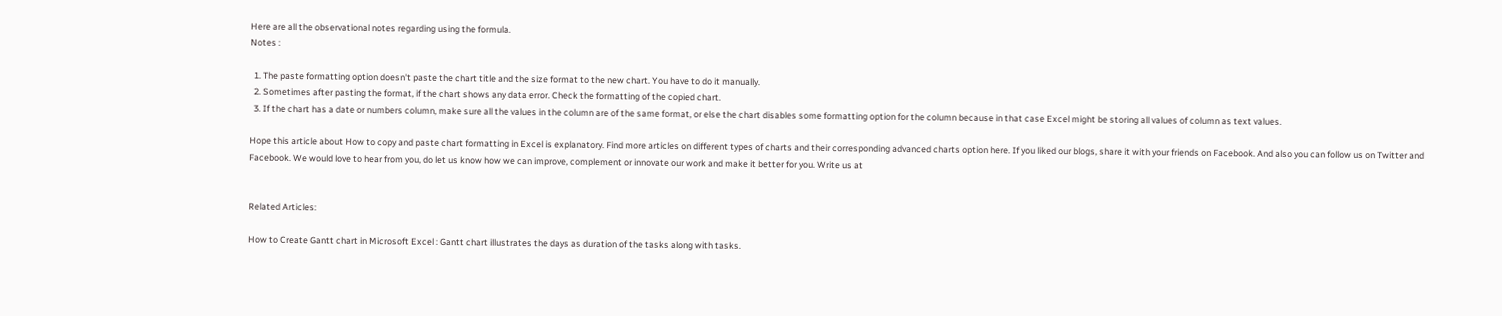Here are all the observational notes regarding using the formula.
Notes :

  1. The paste formatting option doesn't paste the chart title and the size format to the new chart. You have to do it manually.
  2. Sometimes after pasting the format, if the chart shows any data error. Check the formatting of the copied chart.
  3. If the chart has a date or numbers column, make sure all the values in the column are of the same format, or else the chart disables some formatting option for the column because in that case Excel might be storing all values of column as text values.

Hope this article about How to copy and paste chart formatting in Excel is explanatory. Find more articles on different types of charts and their corresponding advanced charts option here. If you liked our blogs, share it with your friends on Facebook. And also you can follow us on Twitter and Facebook. We would love to hear from you, do let us know how we can improve, complement or innovate our work and make it better for you. Write us at


Related Articles:

How to Create Gantt chart in Microsoft Excel : Gantt chart illustrates the days as duration of the tasks along with tasks.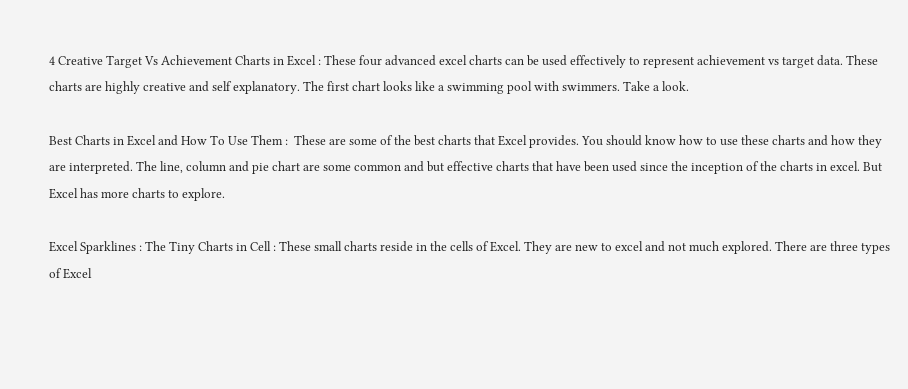4 Creative Target Vs Achievement Charts in Excel : These four advanced excel charts can be used effectively to represent achievement vs target data. These charts are highly creative and self explanatory. The first chart looks like a swimming pool with swimmers. Take a look.

Best Charts in Excel and How To Use Them :  These are some of the best charts that Excel provides. You should know how to use these charts and how they are interpreted. The line, column and pie chart are some common and but effective charts that have been used since the inception of the charts in excel. But Excel has more charts to explore.

Excel Sparklines : The Tiny Charts in Cell : These small charts reside in the cells of Excel. They are new to excel and not much explored. There are three types of Excel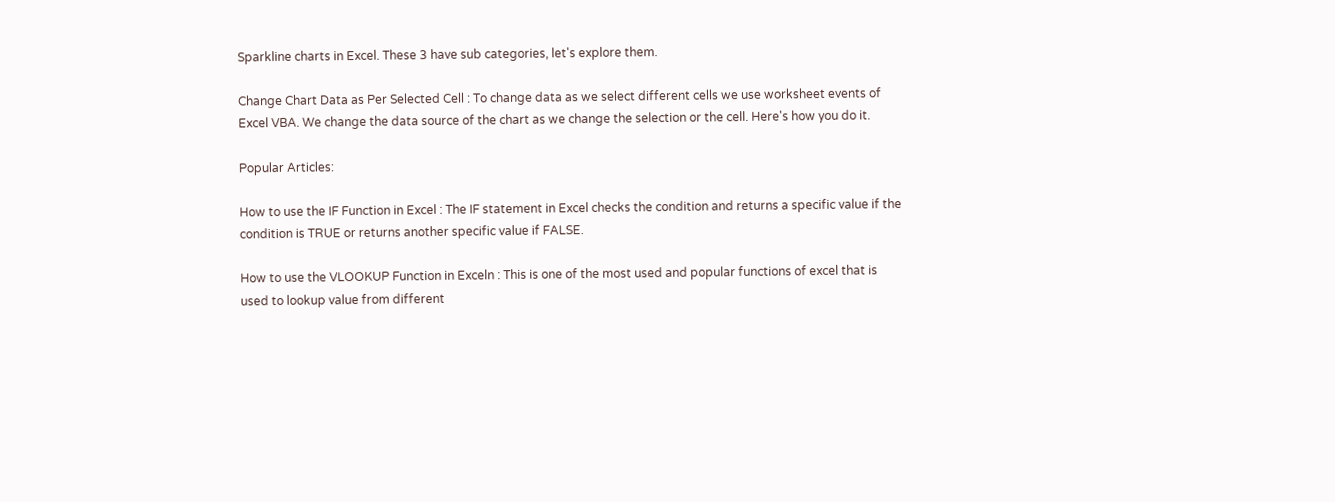Sparkline charts in Excel. These 3 have sub categories, let's explore them.

Change Chart Data as Per Selected Cell : To change data as we select different cells we use worksheet events of Excel VBA. We change the data source of the chart as we change the selection or the cell. Here's how you do it.

Popular Articles:

How to use the IF Function in Excel : The IF statement in Excel checks the condition and returns a specific value if the condition is TRUE or returns another specific value if FALSE.

How to use the VLOOKUP Function in Exceln : This is one of the most used and popular functions of excel that is used to lookup value from different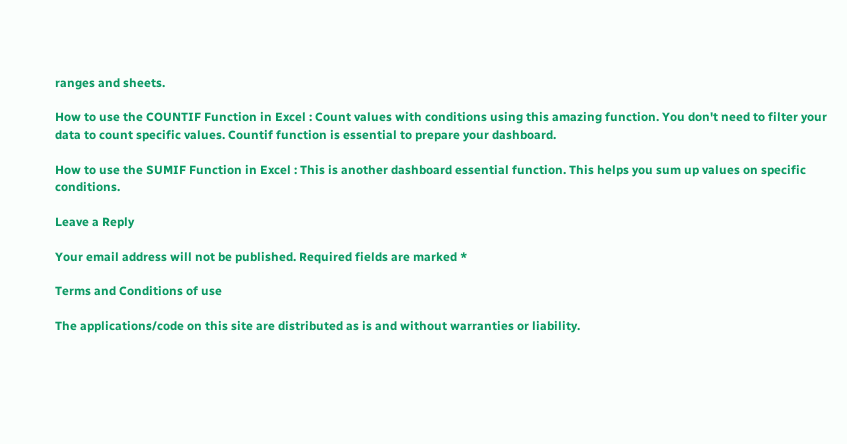ranges and sheets.

How to use the COUNTIF Function in Excel : Count values with conditions using this amazing function. You don't need to filter your data to count specific values. Countif function is essential to prepare your dashboard.

How to use the SUMIF Function in Excel : This is another dashboard essential function. This helps you sum up values on specific conditions.

Leave a Reply

Your email address will not be published. Required fields are marked *

Terms and Conditions of use

The applications/code on this site are distributed as is and without warranties or liability.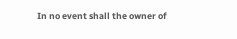In no event shall the owner of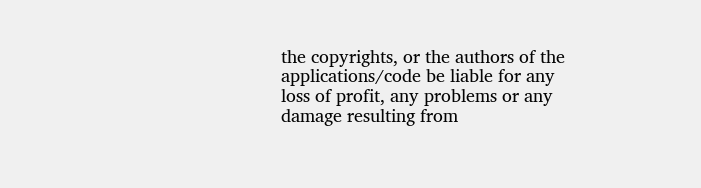the copyrights, or the authors of the applications/code be liable for any loss of profit, any problems or any damage resulting from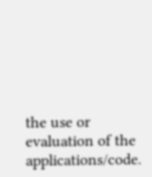the use or evaluation of the applications/code.